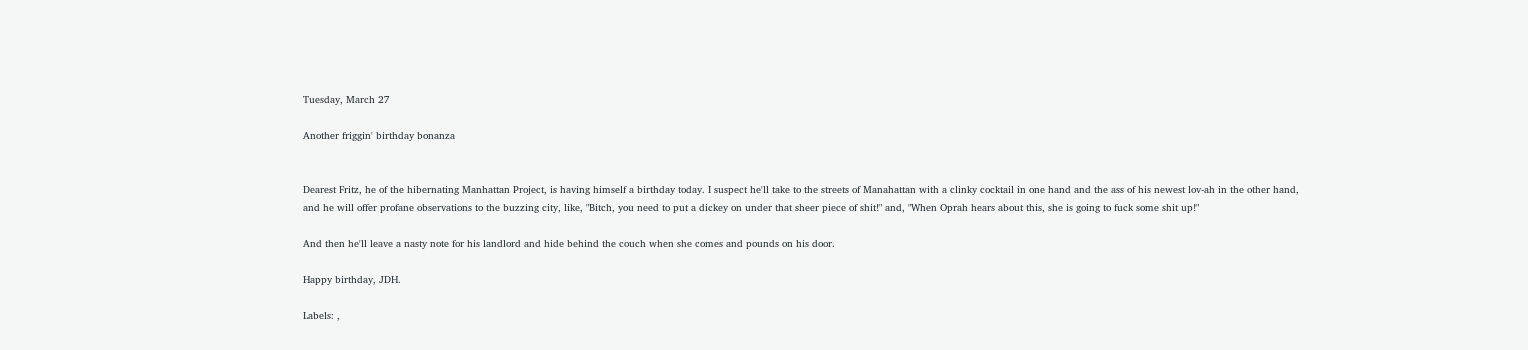Tuesday, March 27

Another friggin' birthday bonanza


Dearest Fritz, he of the hibernating Manhattan Project, is having himself a birthday today. I suspect he'll take to the streets of Manahattan with a clinky cocktail in one hand and the ass of his newest lov-ah in the other hand, and he will offer profane observations to the buzzing city, like, "Bitch, you need to put a dickey on under that sheer piece of shit!" and, "When Oprah hears about this, she is going to fuck some shit up!"

And then he'll leave a nasty note for his landlord and hide behind the couch when she comes and pounds on his door.

Happy birthday, JDH.

Labels: ,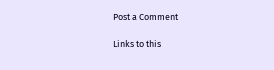Post a Comment

Links to this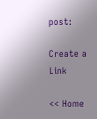post:

Create a Link

<< Home